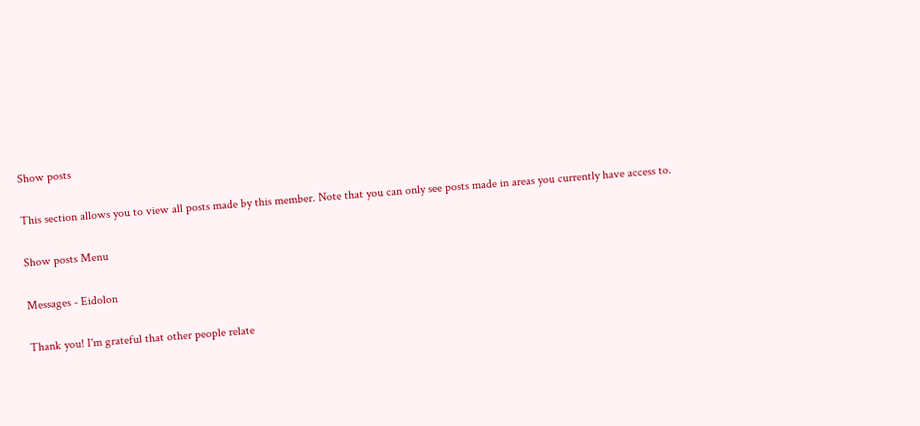Show posts

This section allows you to view all posts made by this member. Note that you can only see posts made in areas you currently have access to.

Show posts Menu

Messages - Eidolon

Thank you! I'm grateful that other people relate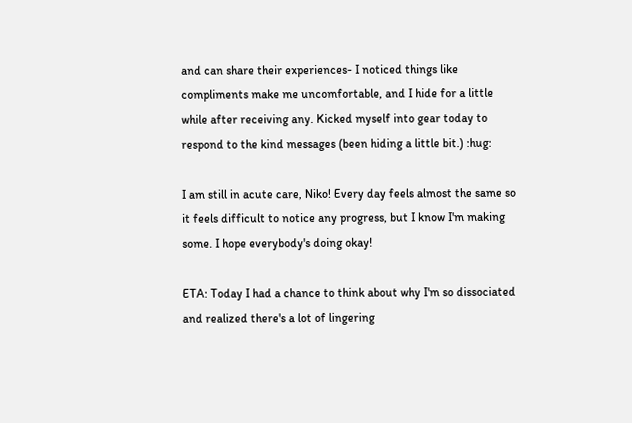and can share their experiences- I noticed things like compliments make me uncomfortable, and I hide for a little while after receiving any. Kicked myself into gear today to respond to the kind messages (been hiding a little bit.) :hug:

I am still in acute care, Niko! Every day feels almost the same so it feels difficult to notice any progress, but I know I'm making some. I hope everybody's doing okay!

ETA: Today I had a chance to think about why I'm so dissociated and realized there's a lot of lingering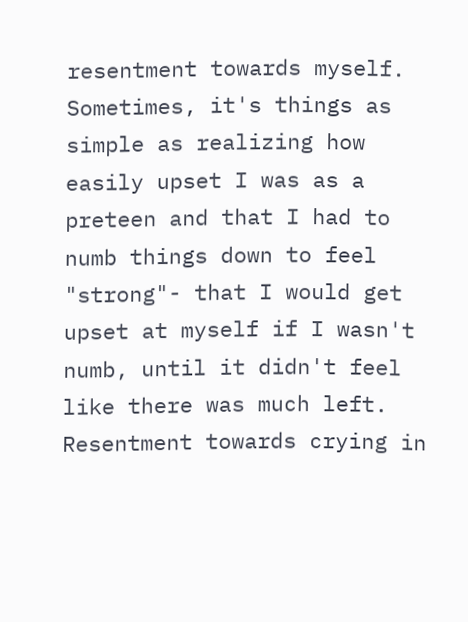resentment towards myself. Sometimes, it's things as simple as realizing how easily upset I was as a preteen and that I had to numb things down to feel "strong"- that I would get upset at myself if I wasn't numb, until it didn't feel like there was much left. Resentment towards crying in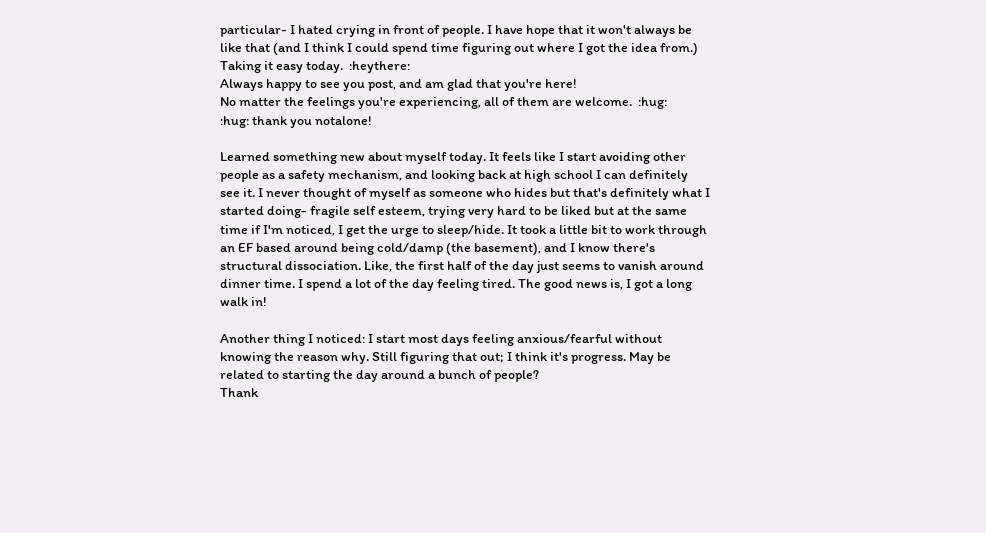particular- I hated crying in front of people. I have hope that it won't always be like that (and I think I could spend time figuring out where I got the idea from.) Taking it easy today.  :heythere:
Always happy to see you post, and am glad that you're here!
No matter the feelings you're experiencing, all of them are welcome.  :hug:
:hug: thank you notalone!

Learned something new about myself today. It feels like I start avoiding other people as a safety mechanism, and looking back at high school I can definitely see it. I never thought of myself as someone who hides but that's definitely what I started doing- fragile self esteem, trying very hard to be liked but at the same time if I'm noticed, I get the urge to sleep/hide. It took a little bit to work through an EF based around being cold/damp (the basement), and I know there's structural dissociation. Like, the first half of the day just seems to vanish around dinner time. I spend a lot of the day feeling tired. The good news is, I got a long walk in!

Another thing I noticed: I start most days feeling anxious/fearful without knowing the reason why. Still figuring that out; I think it's progress. May be related to starting the day around a bunch of people?
Thank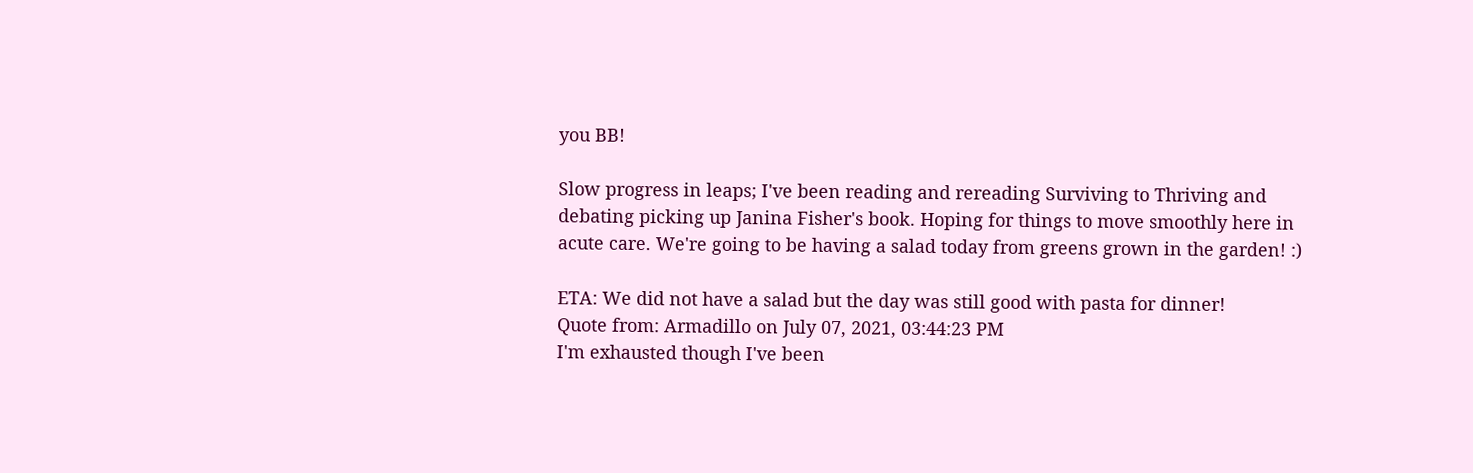you BB!

Slow progress in leaps; I've been reading and rereading Surviving to Thriving and debating picking up Janina Fisher's book. Hoping for things to move smoothly here in acute care. We're going to be having a salad today from greens grown in the garden! :)

ETA: We did not have a salad but the day was still good with pasta for dinner!
Quote from: Armadillo on July 07, 2021, 03:44:23 PM
I'm exhausted though I've been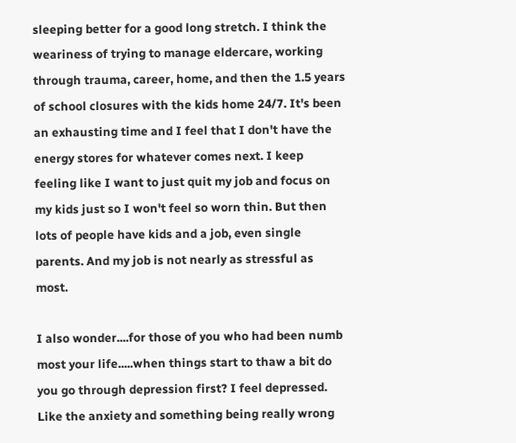sleeping better for a good long stretch. I think the weariness of trying to manage eldercare, working through trauma, career, home, and then the 1.5 years of school closures with the kids home 24/7. It's been an exhausting time and I feel that I don't have the energy stores for whatever comes next. I keep feeling like I want to just quit my job and focus on my kids just so I won't feel so worn thin. But then lots of people have kids and a job, even single parents. And my job is not nearly as stressful as most.

I also wonder....for those of you who had been numb most your life.....when things start to thaw a bit do you go through depression first? I feel depressed.  Like the anxiety and something being really wrong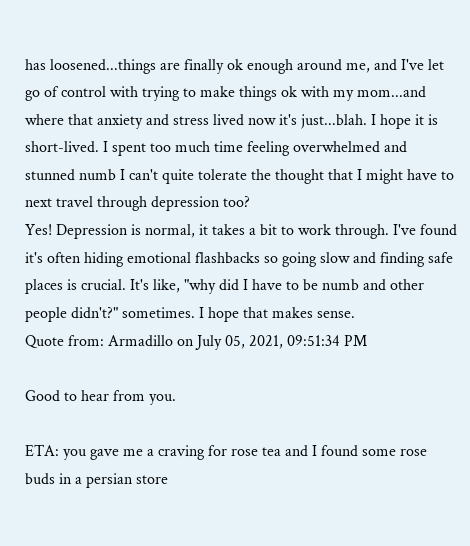has loosened...things are finally ok enough around me, and I've let go of control with trying to make things ok with my mom...and where that anxiety and stress lived now it's just...blah. I hope it is short-lived. I spent too much time feeling overwhelmed and stunned numb I can't quite tolerate the thought that I might have to next travel through depression too?
Yes! Depression is normal, it takes a bit to work through. I've found it's often hiding emotional flashbacks so going slow and finding safe places is crucial. It's like, "why did I have to be numb and other people didn't?" sometimes. I hope that makes sense.
Quote from: Armadillo on July 05, 2021, 09:51:34 PM

Good to hear from you.

ETA: you gave me a craving for rose tea and I found some rose buds in a persian store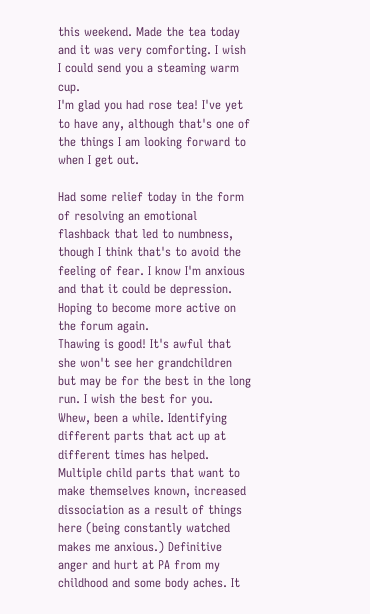this weekend. Made the tea today and it was very comforting. I wish I could send you a steaming warm cup.
I'm glad you had rose tea! I've yet to have any, although that's one of the things I am looking forward to when I get out.

Had some relief today in the form of resolving an emotional flashback that led to numbness, though I think that's to avoid the feeling of fear. I know I'm anxious and that it could be depression. Hoping to become more active on the forum again.
Thawing is good! It's awful that she won't see her grandchildren but may be for the best in the long run. I wish the best for you.
Whew, been a while. Identifying different parts that act up at different times has helped. Multiple child parts that want to make themselves known, increased dissociation as a result of things here (being constantly watched makes me anxious.) Definitive anger and hurt at PA from my childhood and some body aches. It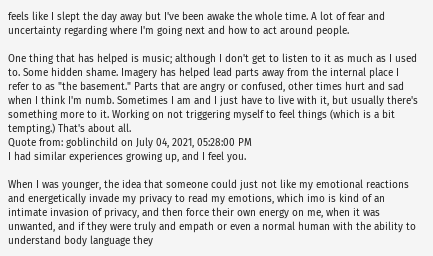feels like I slept the day away but I've been awake the whole time. A lot of fear and uncertainty regarding where I'm going next and how to act around people.

One thing that has helped is music; although I don't get to listen to it as much as I used to. Some hidden shame. Imagery has helped lead parts away from the internal place I refer to as "the basement." Parts that are angry or confused, other times hurt and sad when I think I'm numb. Sometimes I am and I just have to live with it, but usually there's something more to it. Working on not triggering myself to feel things (which is a bit tempting.) That's about all.
Quote from: goblinchild on July 04, 2021, 05:28:00 PM
I had similar experiences growing up, and I feel you.

When I was younger, the idea that someone could just not like my emotional reactions and energetically invade my privacy to read my emotions, which imo is kind of an intimate invasion of privacy, and then force their own energy on me, when it was unwanted, and if they were truly and empath or even a normal human with the ability to understand body language they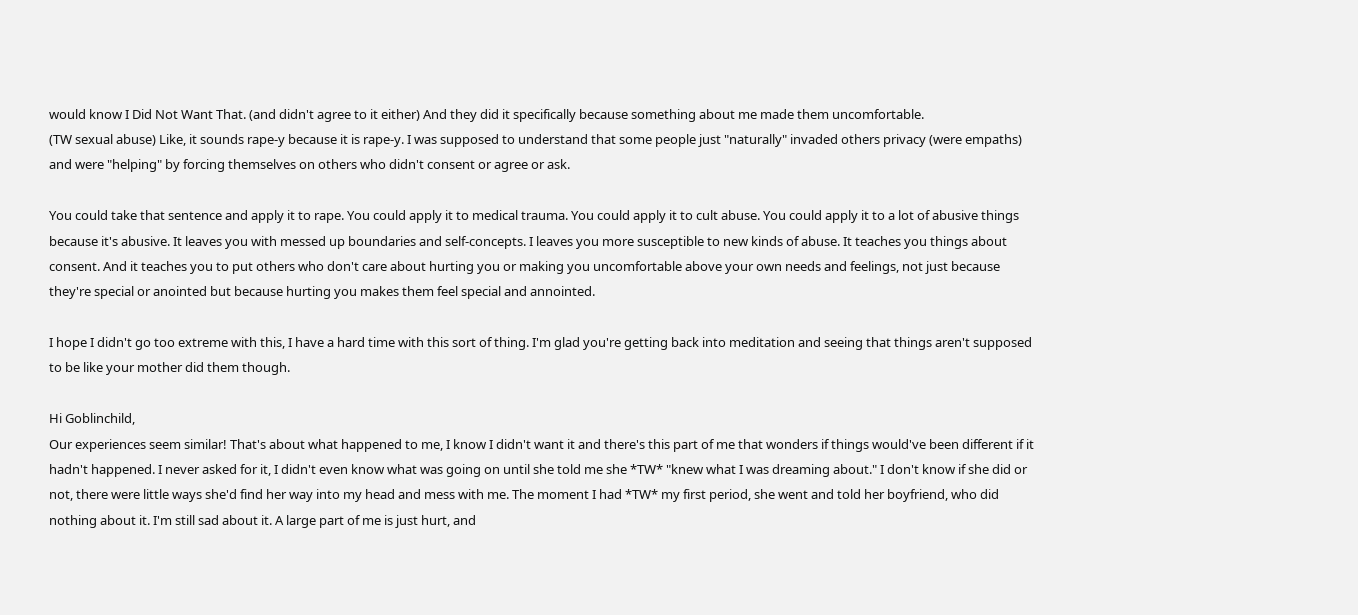would know I Did Not Want That. (and didn't agree to it either) And they did it specifically because something about me made them uncomfortable.
(TW sexual abuse) Like, it sounds rape-y because it is rape-y. I was supposed to understand that some people just "naturally" invaded others privacy (were empaths) and were "helping" by forcing themselves on others who didn't consent or agree or ask.

You could take that sentence and apply it to rape. You could apply it to medical trauma. You could apply it to cult abuse. You could apply it to a lot of abusive things because it's abusive. It leaves you with messed up boundaries and self-concepts. I leaves you more susceptible to new kinds of abuse. It teaches you things about consent. And it teaches you to put others who don't care about hurting you or making you uncomfortable above your own needs and feelings, not just because they're special or anointed but because hurting you makes them feel special and annointed.

I hope I didn't go too extreme with this, I have a hard time with this sort of thing. I'm glad you're getting back into meditation and seeing that things aren't supposed to be like your mother did them though.

Hi Goblinchild,
Our experiences seem similar! That's about what happened to me, I know I didn't want it and there's this part of me that wonders if things would've been different if it hadn't happened. I never asked for it, I didn't even know what was going on until she told me she *TW* "knew what I was dreaming about." I don't know if she did or not, there were little ways she'd find her way into my head and mess with me. The moment I had *TW* my first period, she went and told her boyfriend, who did nothing about it. I'm still sad about it. A large part of me is just hurt, and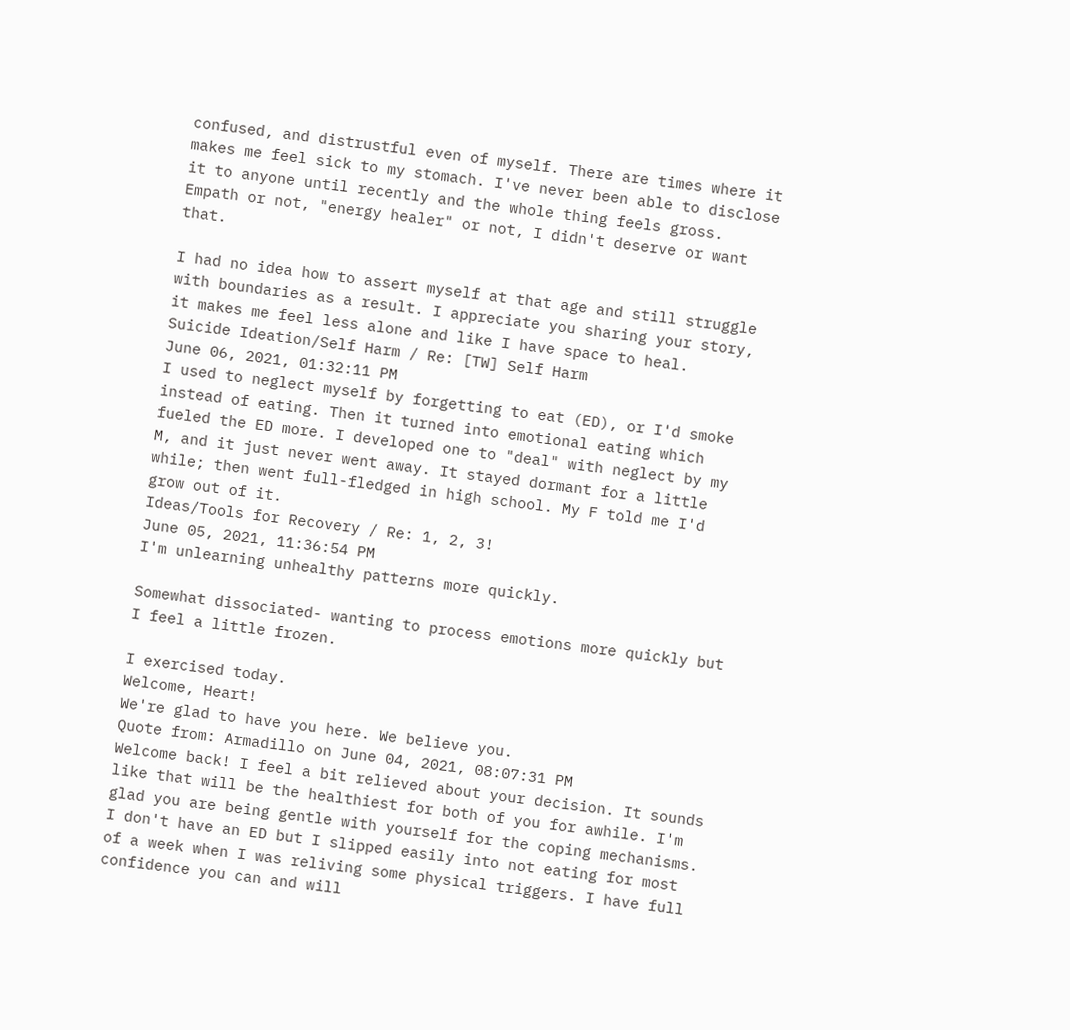confused, and distrustful even of myself. There are times where it makes me feel sick to my stomach. I've never been able to disclose it to anyone until recently and the whole thing feels gross. Empath or not, "energy healer" or not, I didn't deserve or want that.

I had no idea how to assert myself at that age and still struggle with boundaries as a result. I appreciate you sharing your story, it makes me feel less alone and like I have space to heal.
Suicide Ideation/Self Harm / Re: [TW] Self Harm
June 06, 2021, 01:32:11 PM
I used to neglect myself by forgetting to eat (ED), or I'd smoke instead of eating. Then it turned into emotional eating which fueled the ED more. I developed one to "deal" with neglect by my M, and it just never went away. It stayed dormant for a little while; then went full-fledged in high school. My F told me I'd grow out of it.
Ideas/Tools for Recovery / Re: 1, 2, 3!
June 05, 2021, 11:36:54 PM
I'm unlearning unhealthy patterns more quickly.

Somewhat dissociated- wanting to process emotions more quickly but I feel a little frozen.

I exercised today.
Welcome, Heart!
We're glad to have you here. We believe you.
Quote from: Armadillo on June 04, 2021, 08:07:31 PM
Welcome back! I feel a bit relieved about your decision. It sounds like that will be the healthiest for both of you for awhile. I'm glad you are being gentle with yourself for the coping mechanisms. I don't have an ED but I slipped easily into not eating for most of a week when I was reliving some physical triggers. I have full confidence you can and will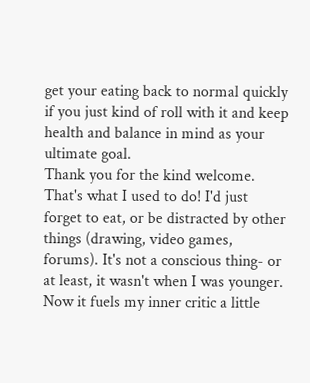get your eating back to normal quickly if you just kind of roll with it and keep health and balance in mind as your ultimate goal.
Thank you for the kind welcome. That's what I used to do! I'd just forget to eat, or be distracted by other things (drawing, video games, forums). It's not a conscious thing- or at least, it wasn't when I was younger. Now it fuels my inner critic a little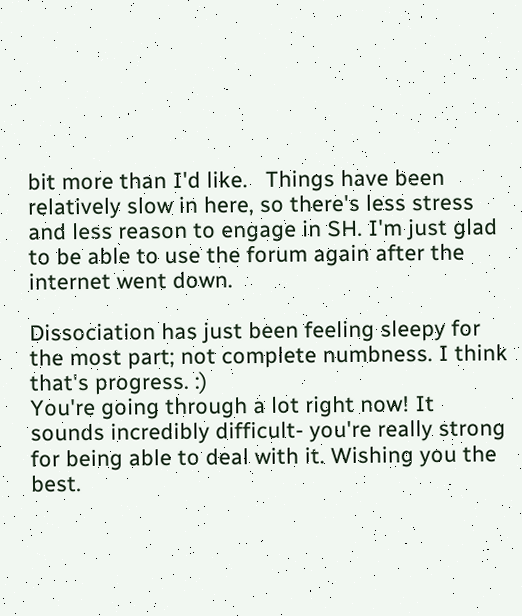bit more than I'd like.   Things have been relatively slow in here, so there's less stress and less reason to engage in SH. I'm just glad to be able to use the forum again after the internet went down.

Dissociation has just been feeling sleepy for the most part; not complete numbness. I think that's progress. :)
You're going through a lot right now! It sounds incredibly difficult- you're really strong for being able to deal with it. Wishing you the best.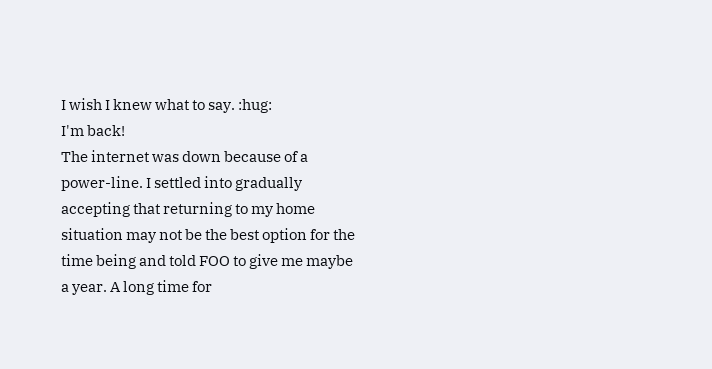I wish I knew what to say. :hug:
I'm back!
The internet was down because of a power-line. I settled into gradually accepting that returning to my home situation may not be the best option for the time being and told FOO to give me maybe a year. A long time for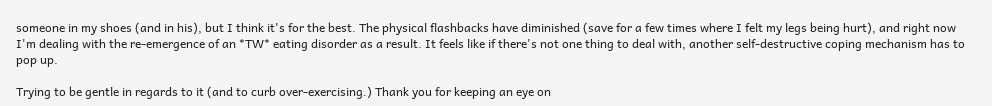someone in my shoes (and in his), but I think it's for the best. The physical flashbacks have diminished (save for a few times where I felt my legs being hurt), and right now I'm dealing with the re-emergence of an *TW* eating disorder as a result. It feels like if there's not one thing to deal with, another self-destructive coping mechanism has to pop up.

Trying to be gentle in regards to it (and to curb over-exercising.) Thank you for keeping an eye on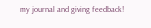my journal and giving feedback!